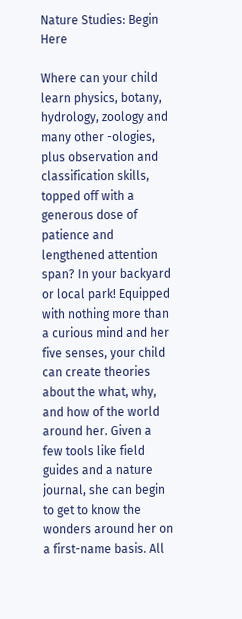Nature Studies: Begin Here

Where can your child learn physics, botany, hydrology, zoology and many other -ologies, plus observation and classification skills, topped off with a generous dose of patience and lengthened attention span? In your backyard or local park! Equipped with nothing more than a curious mind and her five senses, your child can create theories about the what, why, and how of the world around her. Given a few tools like field guides and a nature journal, she can begin to get to know the wonders around her on a first-name basis. All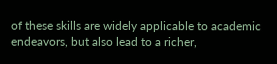of these skills are widely applicable to academic endeavors, but also lead to a richer,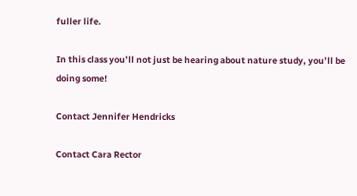fuller life.

In this class you’ll not just be hearing about nature study, you’ll be doing some!

Contact Jennifer Hendricks

Contact Cara Rector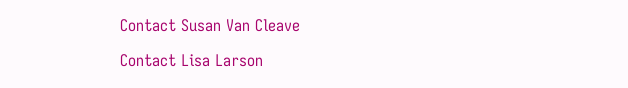Contact Susan Van Cleave

Contact Lisa Larson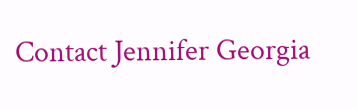Contact Jennifer Georgia